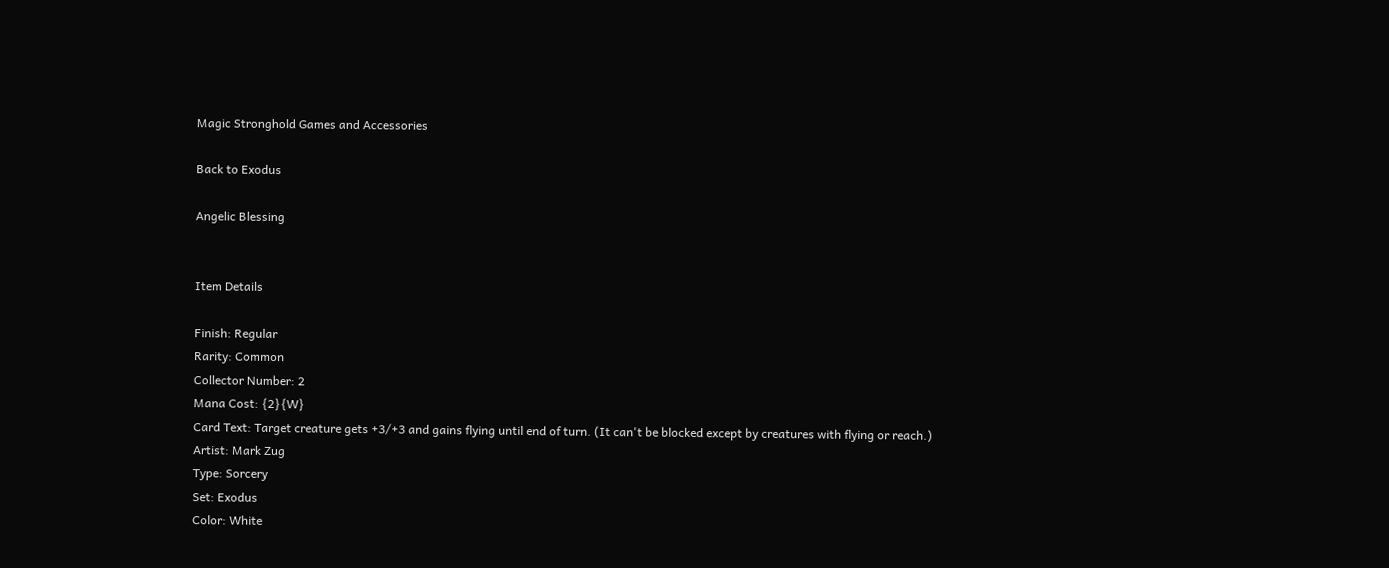Magic Stronghold Games and Accessories

Back to Exodus

Angelic Blessing


Item Details

Finish: Regular
Rarity: Common
Collector Number: 2
Mana Cost: {2}{W}
Card Text: Target creature gets +3/+3 and gains flying until end of turn. (It can't be blocked except by creatures with flying or reach.)
Artist: Mark Zug
Type: Sorcery
Set: Exodus
Color: White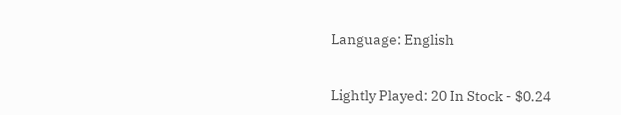Language: English


Lightly Played: 20 In Stock - $0.24